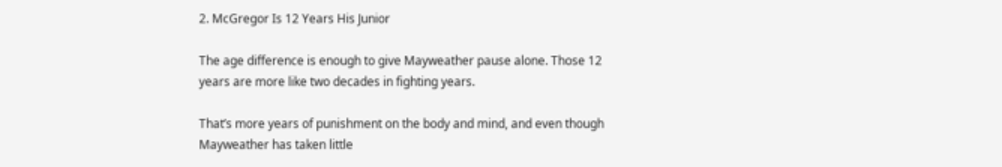2. McGregor Is 12 Years His Junior

The age difference is enough to give Mayweather pause alone. Those 12 years are more like two decades in fighting years.

That’s more years of punishment on the body and mind, and even though Mayweather has taken little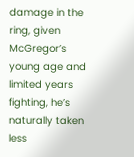damage in the ring, given McGregor’s young age and limited years fighting, he’s naturally taken less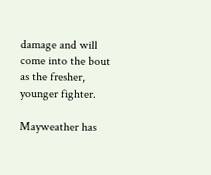damage and will come into the bout as the fresher, younger fighter.

Mayweather has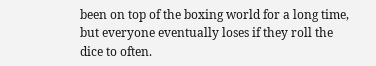been on top of the boxing world for a long time, but everyone eventually loses if they roll the dice to often.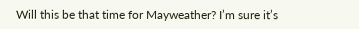Will this be that time for Mayweather? I’m sure it’s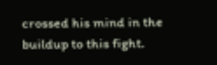crossed his mind in the buildup to this fight.